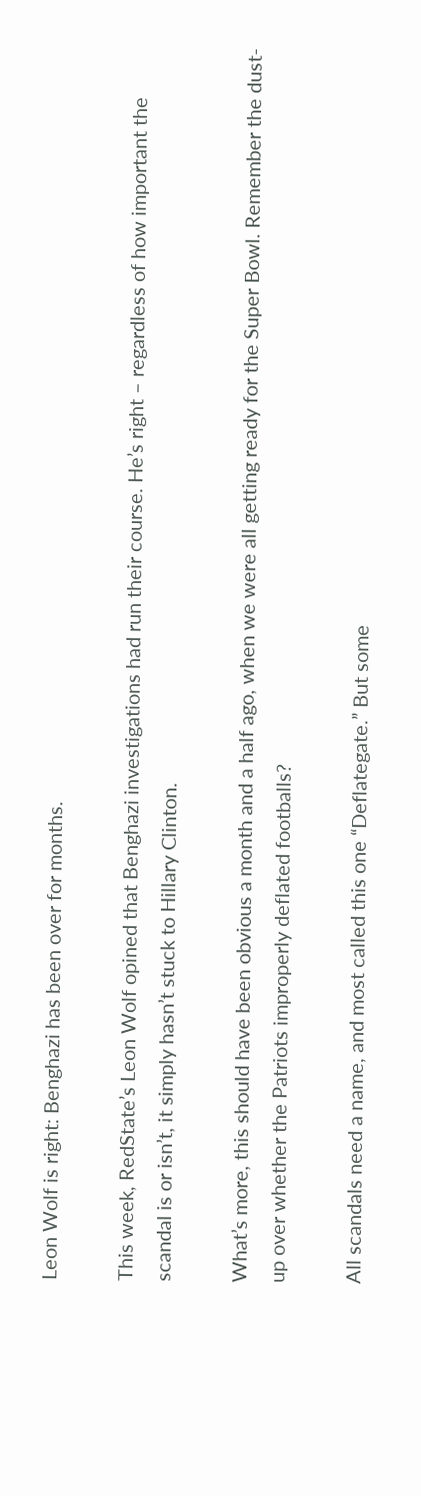Leon Wolf is right: Benghazi has been over for months.

This week, RedState’s Leon Wolf opined that Benghazi investigations had run their course. He’s right – regardless of how important the scandal is or isn’t, it simply hasn’t stuck to Hillary Clinton.

What’s more, this should have been obvious a month and a half ago, when we were all getting ready for the Super Bowl. Remember the dust-up over whether the Patriots improperly deflated footballs?

All scandals need a name, and most called this one “Deflategate.” But some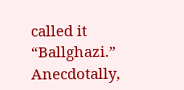called it “Ballghazi.” Anecdotally,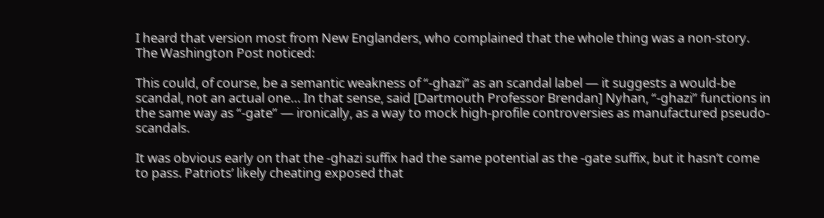I heard that version most from New Englanders, who complained that the whole thing was a non-story.  The Washington Post noticed:

This could, of course, be a semantic weakness of “-ghazi” as an scandal label — it suggests a would-be scandal, not an actual one… In that sense, said [Dartmouth Professor Brendan] Nyhan, “-ghazi” functions in the same way as “-gate” — ironically, as a way to mock high-profile controversies as manufactured pseudo-scandals.

It was obvious early on that the -ghazi suffix had the same potential as the -gate suffix, but it hasn’t come to pass. Patriots’ likely cheating exposed that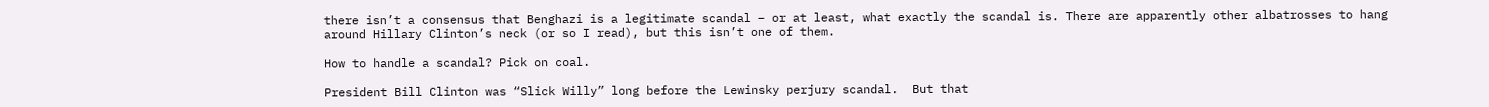there isn’t a consensus that Benghazi is a legitimate scandal – or at least, what exactly the scandal is. There are apparently other albatrosses to hang around Hillary Clinton’s neck (or so I read), but this isn’t one of them.

How to handle a scandal? Pick on coal.

President Bill Clinton was “Slick Willy” long before the Lewinsky perjury scandal.  But that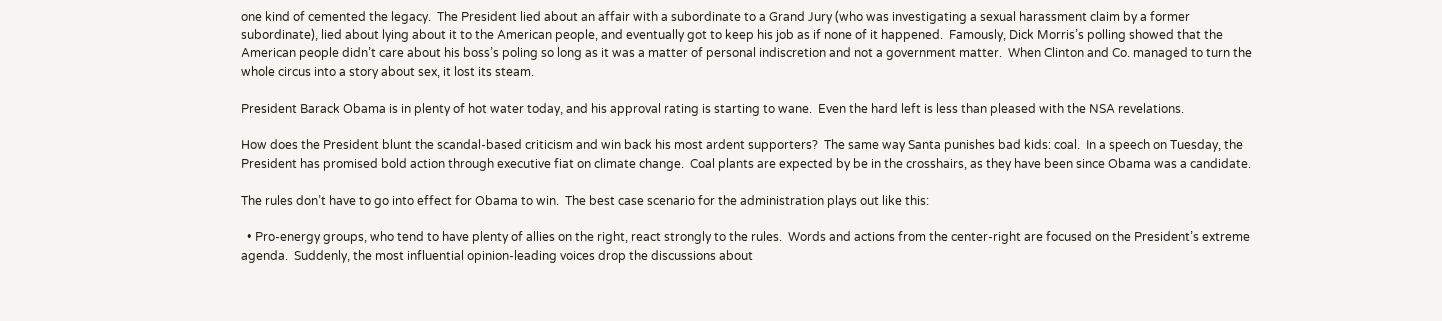one kind of cemented the legacy.  The President lied about an affair with a subordinate to a Grand Jury (who was investigating a sexual harassment claim by a former subordinate), lied about lying about it to the American people, and eventually got to keep his job as if none of it happened.  Famously, Dick Morris’s polling showed that the American people didn’t care about his boss’s poling so long as it was a matter of personal indiscretion and not a government matter.  When Clinton and Co. managed to turn the whole circus into a story about sex, it lost its steam.

President Barack Obama is in plenty of hot water today, and his approval rating is starting to wane.  Even the hard left is less than pleased with the NSA revelations.

How does the President blunt the scandal-based criticism and win back his most ardent supporters?  The same way Santa punishes bad kids: coal.  In a speech on Tuesday, the President has promised bold action through executive fiat on climate change.  Coal plants are expected by be in the crosshairs, as they have been since Obama was a candidate.

The rules don’t have to go into effect for Obama to win.  The best case scenario for the administration plays out like this:

  • Pro-energy groups, who tend to have plenty of allies on the right, react strongly to the rules.  Words and actions from the center-right are focused on the President’s extreme agenda.  Suddenly, the most influential opinion-leading voices drop the discussions about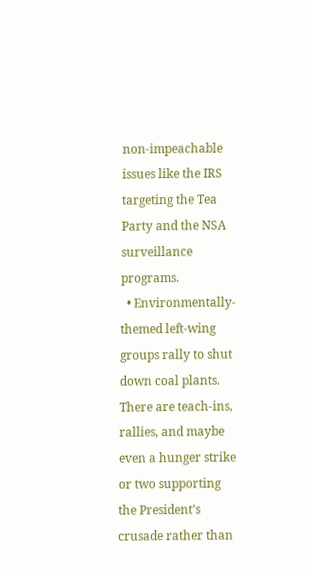non-impeachable issues like the IRS targeting the Tea Party and the NSA surveillance programs.
  • Environmentally-themed left-wing groups rally to shut down coal plants.  There are teach-ins, rallies, and maybe even a hunger strike or two supporting the President’s crusade rather than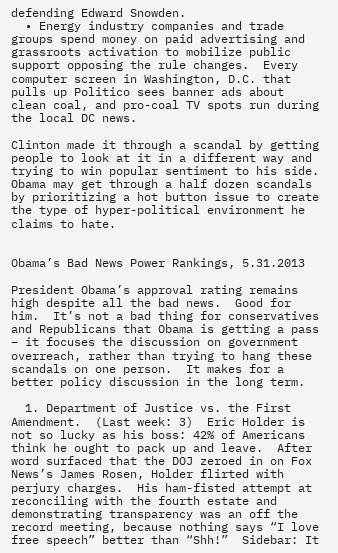defending Edward Snowden.
  • Energy industry companies and trade groups spend money on paid advertising and grassroots activation to mobilize public support opposing the rule changes.  Every computer screen in Washington, D.C. that pulls up Politico sees banner ads about clean coal, and pro-coal TV spots run during the local DC news.

Clinton made it through a scandal by getting people to look at it in a different way and trying to win popular sentiment to his side.  Obama may get through a half dozen scandals by prioritizing a hot button issue to create the type of hyper-political environment he claims to hate.


Obama’s Bad News Power Rankings, 5.31.2013

President Obama’s approval rating remains high despite all the bad news.  Good for him.  It’s not a bad thing for conservatives and Republicans that Obama is getting a pass – it focuses the discussion on government overreach, rather than trying to hang these scandals on one person.  It makes for a better policy discussion in the long term.

  1. Department of Justice vs. the First Amendment.  (Last week: 3)  Eric Holder is not so lucky as his boss: 42% of Americans think he ought to pack up and leave.  After word surfaced that the DOJ zeroed in on Fox News’s James Rosen, Holder flirted with perjury charges.  His ham-fisted attempt at reconciling with the fourth estate and demonstrating transparency was an off the record meeting, because nothing says “I love free speech” better than “Shh!”  Sidebar: It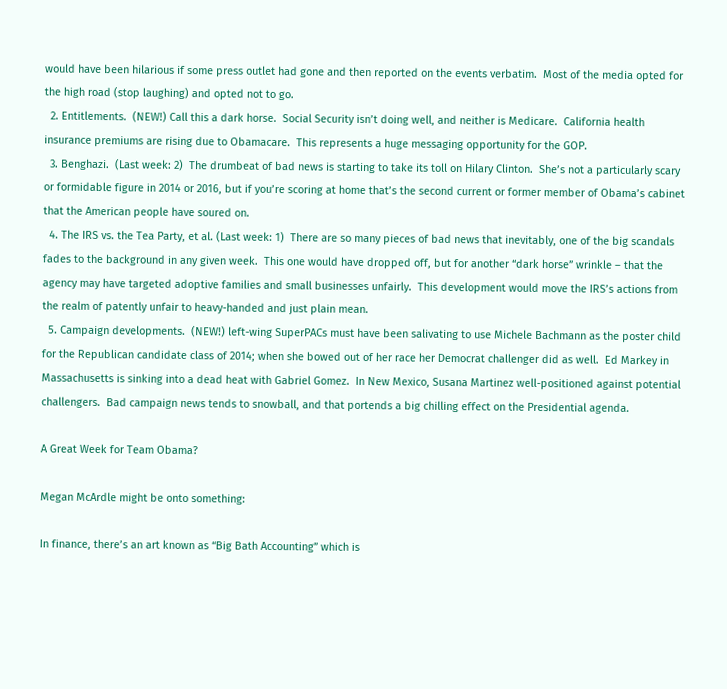would have been hilarious if some press outlet had gone and then reported on the events verbatim.  Most of the media opted for the high road (stop laughing) and opted not to go.
  2. Entitlements.  (NEW!) Call this a dark horse.  Social Security isn’t doing well, and neither is Medicare.  California health insurance premiums are rising due to Obamacare.  This represents a huge messaging opportunity for the GOP.
  3. Benghazi.  (Last week: 2)  The drumbeat of bad news is starting to take its toll on Hilary Clinton.  She’s not a particularly scary or formidable figure in 2014 or 2016, but if you’re scoring at home that’s the second current or former member of Obama’s cabinet that the American people have soured on.
  4. The IRS vs. the Tea Party, et al. (Last week: 1)  There are so many pieces of bad news that inevitably, one of the big scandals fades to the background in any given week.  This one would have dropped off, but for another “dark horse” wrinkle – that the agency may have targeted adoptive families and small businesses unfairly.  This development would move the IRS’s actions from the realm of patently unfair to heavy-handed and just plain mean.
  5. Campaign developments.  (NEW!) left-wing SuperPACs must have been salivating to use Michele Bachmann as the poster child for the Republican candidate class of 2014; when she bowed out of her race her Democrat challenger did as well.  Ed Markey in Massachusetts is sinking into a dead heat with Gabriel Gomez.  In New Mexico, Susana Martinez well-positioned against potential challengers.  Bad campaign news tends to snowball, and that portends a big chilling effect on the Presidential agenda.

A Great Week for Team Obama?

Megan McArdle might be onto something:

In finance, there’s an art known as “Big Bath Accounting” which is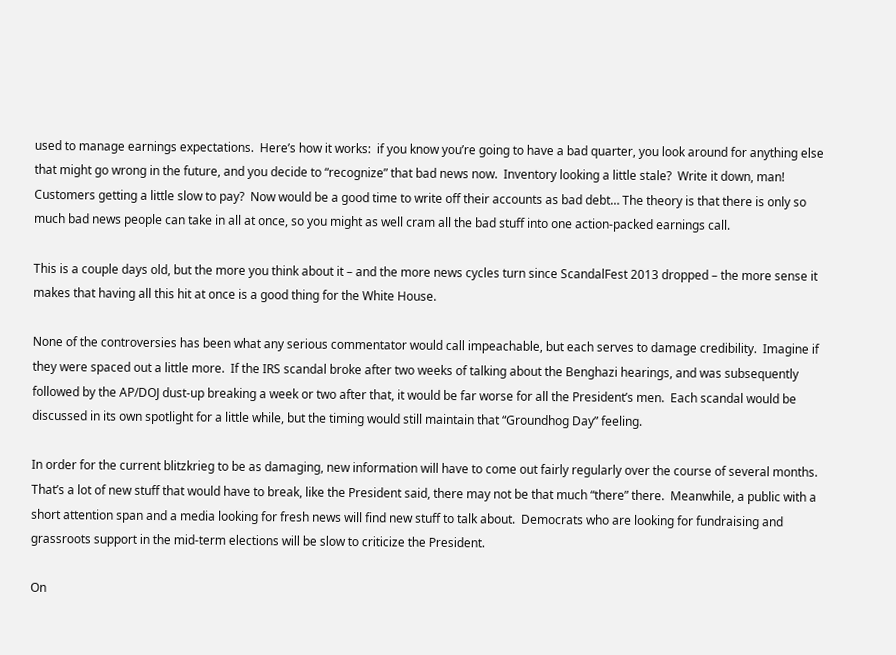used to manage earnings expectations.  Here’s how it works:  if you know you’re going to have a bad quarter, you look around for anything else that might go wrong in the future, and you decide to “recognize” that bad news now.  Inventory looking a little stale?  Write it down, man!  Customers getting a little slow to pay?  Now would be a good time to write off their accounts as bad debt… The theory is that there is only so much bad news people can take in all at once, so you might as well cram all the bad stuff into one action-packed earnings call.

This is a couple days old, but the more you think about it – and the more news cycles turn since ScandalFest 2013 dropped – the more sense it makes that having all this hit at once is a good thing for the White House.

None of the controversies has been what any serious commentator would call impeachable, but each serves to damage credibility.  Imagine if they were spaced out a little more.  If the IRS scandal broke after two weeks of talking about the Benghazi hearings, and was subsequently followed by the AP/DOJ dust-up breaking a week or two after that, it would be far worse for all the President’s men.  Each scandal would be discussed in its own spotlight for a little while, but the timing would still maintain that “Groundhog Day” feeling.

In order for the current blitzkrieg to be as damaging, new information will have to come out fairly regularly over the course of several months.  That’s a lot of new stuff that would have to break, like the President said, there may not be that much “there” there.  Meanwhile, a public with a short attention span and a media looking for fresh news will find new stuff to talk about.  Democrats who are looking for fundraising and grassroots support in the mid-term elections will be slow to criticize the President.

On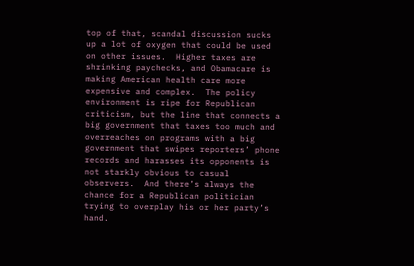top of that, scandal discussion sucks up a lot of oxygen that could be used on other issues.  Higher taxes are shrinking paychecks, and Obamacare is making American health care more expensive and complex.  The policy environment is ripe for Republican criticism, but the line that connects a big government that taxes too much and overreaches on programs with a big government that swipes reporters’ phone records and harasses its opponents is not starkly obvious to casual observers.  And there’s always the chance for a Republican politician trying to overplay his or her party’s hand.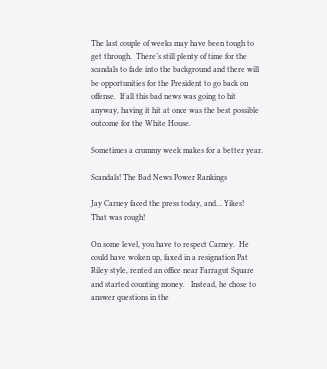The last couple of weeks may have been tough to get through.  There’s still plenty of time for the scandals to fade into the background and there will be opportunities for the President to go back on offense.  If all this bad news was going to hit anyway, having it hit at once was the best possible outcome for the White House.

Sometimes a crummy week makes for a better year.

Scandals! The Bad News Power Rankings

Jay Carney faced the press today, and… Yikes!  That was rough!

On some level, you have to respect Carney.  He could have woken up, faxed in a resignation Pat Riley style, rented an office near Farragut Square and started counting money.   Instead, he chose to answer questions in the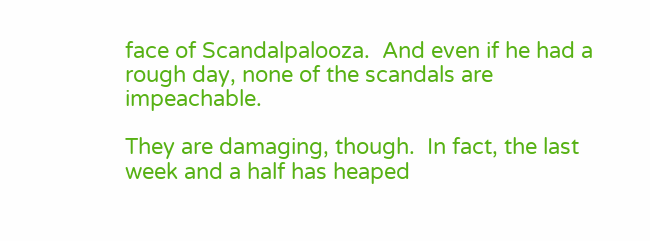face of Scandalpalooza.  And even if he had a rough day, none of the scandals are impeachable.

They are damaging, though.  In fact, the last week and a half has heaped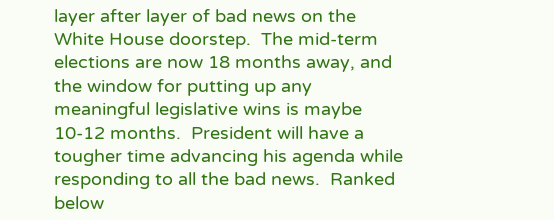layer after layer of bad news on the White House doorstep.  The mid-term elections are now 18 months away, and the window for putting up any meaningful legislative wins is maybe 10-12 months.  President will have a tougher time advancing his agenda while responding to all the bad news.  Ranked below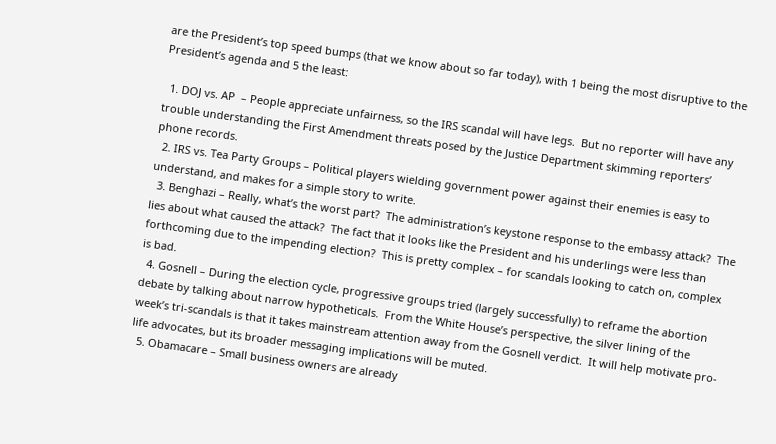are the President’s top speed bumps (that we know about so far today), with 1 being the most disruptive to the President’s agenda and 5 the least:

  1. DOJ vs. AP  – People appreciate unfairness, so the IRS scandal will have legs.  But no reporter will have any trouble understanding the First Amendment threats posed by the Justice Department skimming reporters’ phone records.
  2. IRS vs. Tea Party Groups – Political players wielding government power against their enemies is easy to understand, and makes for a simple story to write.
  3. Benghazi – Really, what’s the worst part?  The administration’s keystone response to the embassy attack?  The lies about what caused the attack?  The fact that it looks like the President and his underlings were less than forthcoming due to the impending election?  This is pretty complex – for scandals looking to catch on, complex is bad.
  4. Gosnell – During the election cycle, progressive groups tried (largely successfully) to reframe the abortion debate by talking about narrow hypotheticals.  From the White House’s perspective, the silver lining of the week’s tri-scandals is that it takes mainstream attention away from the Gosnell verdict.  It will help motivate pro-life advocates, but its broader messaging implications will be muted.
  5. Obamacare – Small business owners are already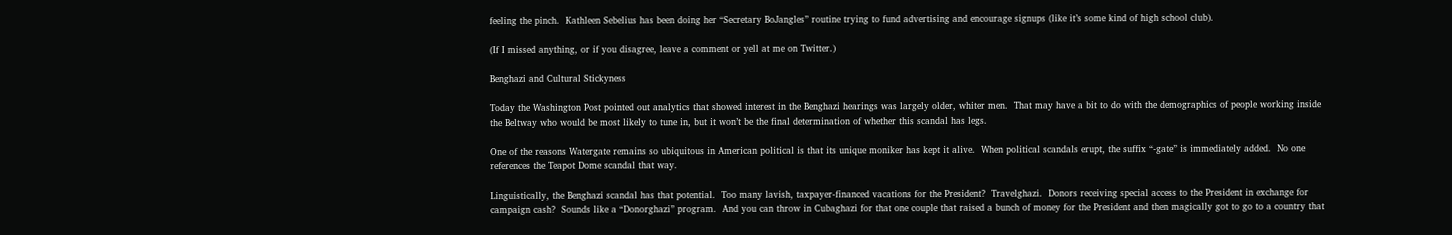feeling the pinch.  Kathleen Sebelius has been doing her “Secretary BoJangles” routine trying to fund advertising and encourage signups (like it’s some kind of high school club).

(If I missed anything, or if you disagree, leave a comment or yell at me on Twitter.)

Benghazi and Cultural Stickyness

Today the Washington Post pointed out analytics that showed interest in the Benghazi hearings was largely older, whiter men.  That may have a bit to do with the demographics of people working inside the Beltway who would be most likely to tune in, but it won’t be the final determination of whether this scandal has legs.

One of the reasons Watergate remains so ubiquitous in American political is that its unique moniker has kept it alive.  When political scandals erupt, the suffix “-gate” is immediately added.  No one references the Teapot Dome scandal that way.

Linguistically, the Benghazi scandal has that potential.  Too many lavish, taxpayer-financed vacations for the President?  Travelghazi.  Donors receiving special access to the President in exchange for campaign cash?  Sounds like a “Donorghazi” program.  And you can throw in Cubaghazi for that one couple that raised a bunch of money for the President and then magically got to go to a country that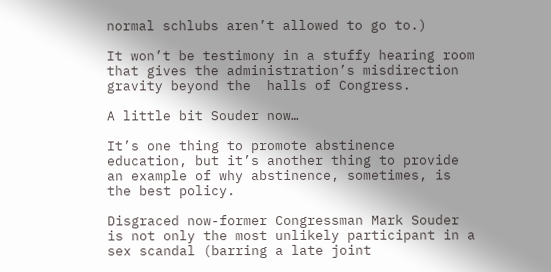normal schlubs aren’t allowed to go to.)

It won’t be testimony in a stuffy hearing room that gives the administration’s misdirection gravity beyond the  halls of Congress.

A little bit Souder now…

It’s one thing to promote abstinence education, but it’s another thing to provide an example of why abstinence, sometimes, is the best policy.

Disgraced now-former Congressman Mark Souder is not only the most unlikely participant in a sex scandal (barring a late joint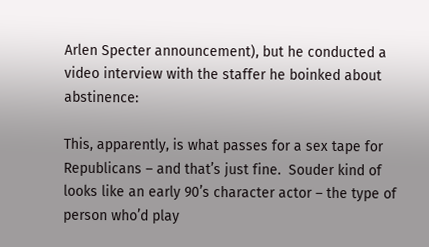Arlen Specter announcement), but he conducted a video interview with the staffer he boinked about abstinence:

This, apparently, is what passes for a sex tape for Republicans – and that’s just fine.  Souder kind of looks like an early 90’s character actor – the type of person who’d play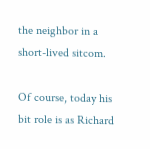the neighbor in a short-lived sitcom.

Of course, today his bit role is as Richard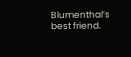Blumenthal’s best friend.